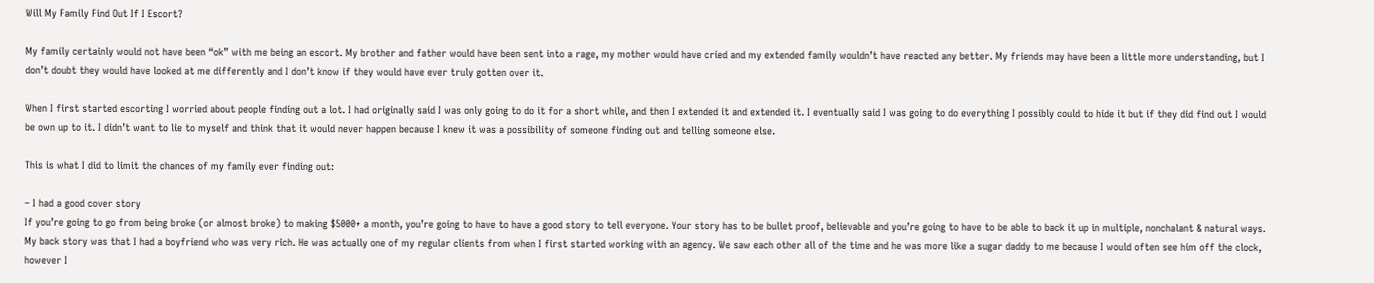Will My Family Find Out If I Escort?

My family certainly would not have been “ok” with me being an escort. My brother and father would have been sent into a rage, my mother would have cried and my extended family wouldn’t have reacted any better. My friends may have been a little more understanding, but I don’t doubt they would have looked at me differently and I don’t know if they would have ever truly gotten over it.

When I first started escorting I worried about people finding out a lot. I had originally said I was only going to do it for a short while, and then I extended it and extended it. I eventually said I was going to do everything I possibly could to hide it but if they did find out I would be own up to it. I didn’t want to lie to myself and think that it would never happen because I knew it was a possibility of someone finding out and telling someone else.

This is what I did to limit the chances of my family ever finding out:

– I had a good cover story
If you’re going to go from being broke (or almost broke) to making $5000+ a month, you’re going to have to have a good story to tell everyone. Your story has to be bullet proof, believable and you’re going to have to be able to back it up in multiple, nonchalant & natural ways. My back story was that I had a boyfriend who was very rich. He was actually one of my regular clients from when I first started working with an agency. We saw each other all of the time and he was more like a sugar daddy to me because I would often see him off the clock, however I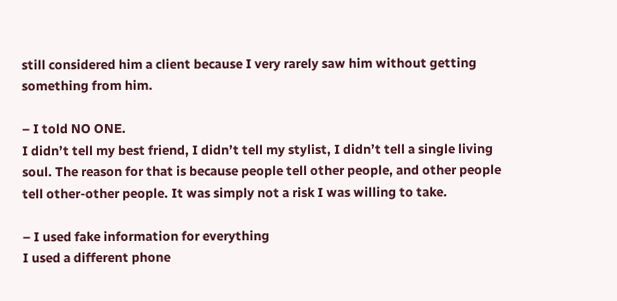still considered him a client because I very rarely saw him without getting something from him.

– I told NO ONE.
I didn’t tell my best friend, I didn’t tell my stylist, I didn’t tell a single living soul. The reason for that is because people tell other people, and other people tell other-other people. It was simply not a risk I was willing to take.

– I used fake information for everything
I used a different phone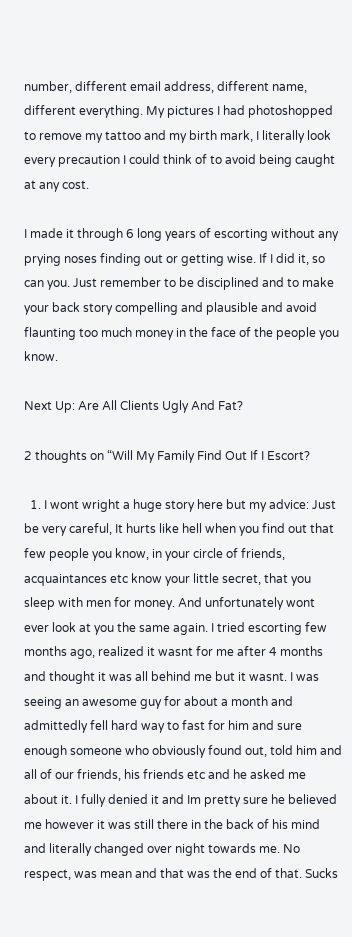number, different email address, different name, different everything. My pictures I had photoshopped to remove my tattoo and my birth mark, I literally look every precaution I could think of to avoid being caught at any cost.

I made it through 6 long years of escorting without any prying noses finding out or getting wise. If I did it, so can you. Just remember to be disciplined and to make your back story compelling and plausible and avoid flaunting too much money in the face of the people you know.

Next Up: Are All Clients Ugly And Fat?

2 thoughts on “Will My Family Find Out If I Escort?

  1. I wont wright a huge story here but my advice: Just be very careful, It hurts like hell when you find out that few people you know, in your circle of friends, acquaintances etc know your little secret, that you sleep with men for money. And unfortunately wont ever look at you the same again. I tried escorting few months ago, realized it wasnt for me after 4 months and thought it was all behind me but it wasnt. I was seeing an awesome guy for about a month and admittedly fell hard way to fast for him and sure enough someone who obviously found out, told him and all of our friends, his friends etc and he asked me about it. I fully denied it and Im pretty sure he believed me however it was still there in the back of his mind and literally changed over night towards me. No respect, was mean and that was the end of that. Sucks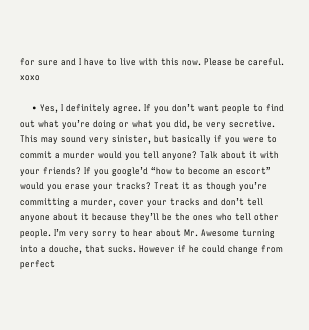for sure and I have to live with this now. Please be careful. xoxo

    • Yes, I definitely agree. If you don’t want people to find out what you’re doing or what you did, be very secretive. This may sound very sinister, but basically if you were to commit a murder would you tell anyone? Talk about it with your friends? If you google’d “how to become an escort” would you erase your tracks? Treat it as though you’re committing a murder, cover your tracks and don’t tell anyone about it because they’ll be the ones who tell other people. I’m very sorry to hear about Mr. Awesome turning into a douche, that sucks. However if he could change from perfect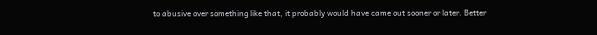to abusive over something like that, it probably would have came out sooner or later. Better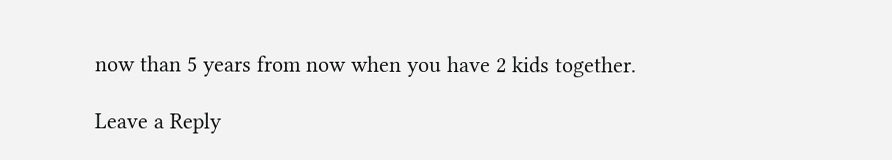now than 5 years from now when you have 2 kids together.

Leave a Reply